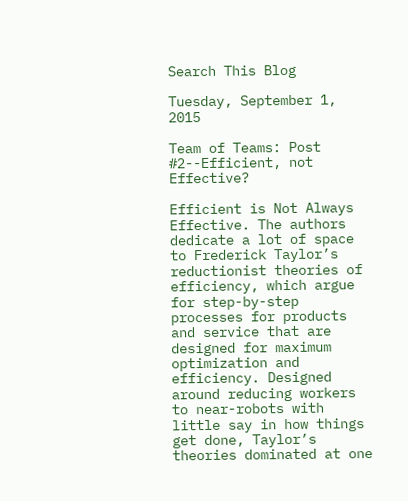Search This Blog

Tuesday, September 1, 2015

Team of Teams: Post #2--Efficient, not Effective?

Efficient is Not Always Effective. The authors dedicate a lot of space to Frederick Taylor’s reductionist theories of efficiency, which argue for step-by-step processes for products and service that are designed for maximum optimization and efficiency. Designed around reducing workers to near-robots with little say in how things get done, Taylor’s theories dominated at one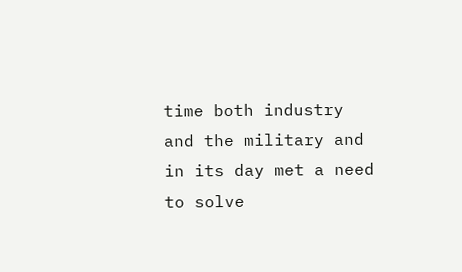time both industry and the military and in its day met a need to solve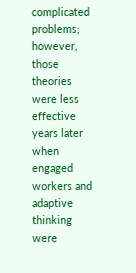complicated problems; however, those theories were less effective years later when engaged workers and adaptive thinking were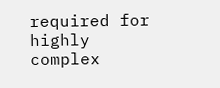required for highly complex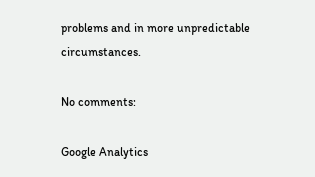problems and in more unpredictable circumstances.

No comments:

Google Analytics